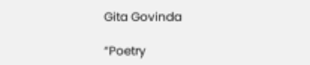Gita Govinda

“Poetry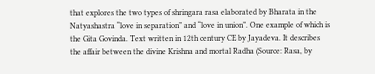that explores the two types of shringara rasa elaborated by Bharata in the Natyashastra “love in separation” and “love in union”. One example of which is the Gita Govinda. Text written in 12th century CE by Jayadeva. It describes the affair between the divine Krishna and mortal Radha (Source: Rasa, by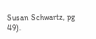Susan Schwartz, pg 49).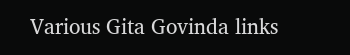Various Gita Govinda links